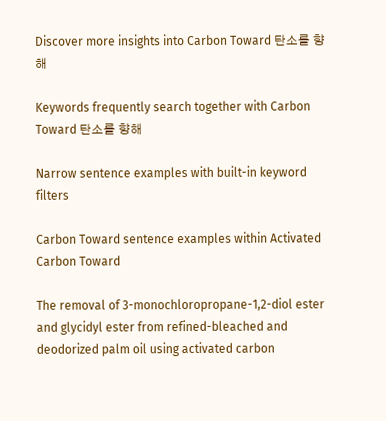Discover more insights into Carbon Toward 탄소를 향해

Keywords frequently search together with Carbon Toward 탄소를 향해

Narrow sentence examples with built-in keyword filters

Carbon Toward sentence examples within Activated Carbon Toward

The removal of 3-monochloropropane-1,2-diol ester and glycidyl ester from refined-bleached and deodorized palm oil using activated carbon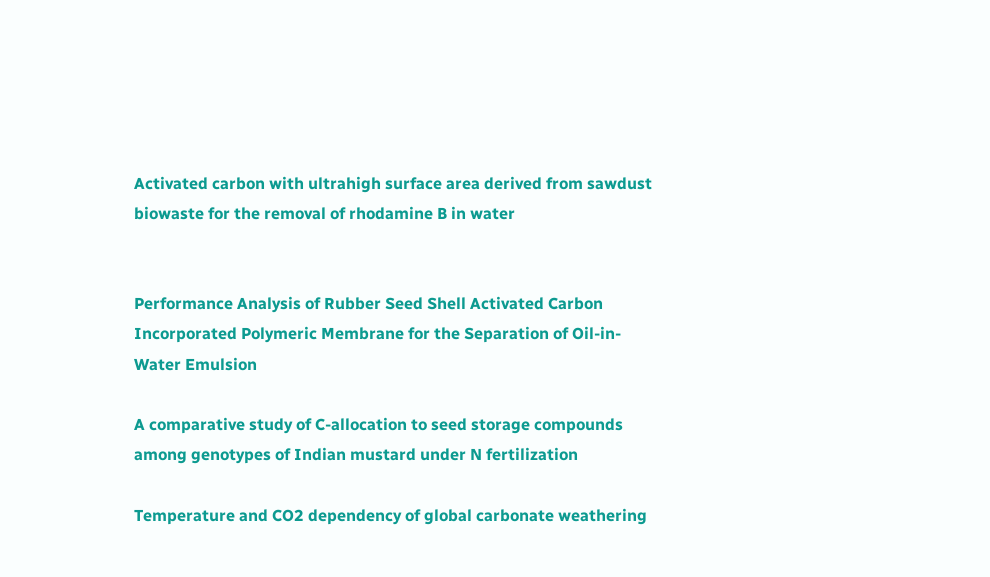Activated carbon with ultrahigh surface area derived from sawdust biowaste for the removal of rhodamine B in water


Performance Analysis of Rubber Seed Shell Activated Carbon Incorporated Polymeric Membrane for the Separation of Oil-in-Water Emulsion

A comparative study of C-allocation to seed storage compounds among genotypes of Indian mustard under N fertilization

Temperature and CO2 dependency of global carbonate weathering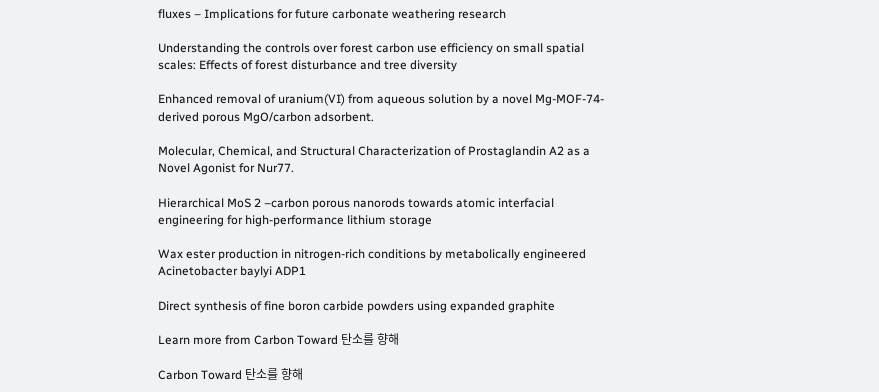fluxes – Implications for future carbonate weathering research

Understanding the controls over forest carbon use efficiency on small spatial scales: Effects of forest disturbance and tree diversity

Enhanced removal of uranium(VI) from aqueous solution by a novel Mg-MOF-74-derived porous MgO/carbon adsorbent.

Molecular, Chemical, and Structural Characterization of Prostaglandin A2 as a Novel Agonist for Nur77.

Hierarchical MoS 2 –carbon porous nanorods towards atomic interfacial engineering for high-performance lithium storage

Wax ester production in nitrogen-rich conditions by metabolically engineered Acinetobacter baylyi ADP1

Direct synthesis of fine boron carbide powders using expanded graphite

Learn more from Carbon Toward 탄소를 향해

Carbon Toward 탄소를 향해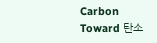Carbon Toward 탄소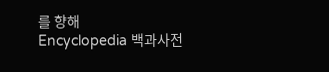를 향해
Encyclopedia 백과사전